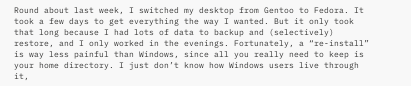Round about last week, I switched my desktop from Gentoo to Fedora. It took a few days to get everything the way I wanted. But it only took that long because I had lots of data to backup and (selectively) restore, and I only worked in the evenings. Fortunately, a “re-install” is way less painful than Windows, since all you really need to keep is your home directory. I just don’t know how Windows users live through it,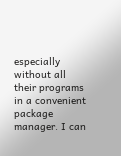especially without all their programs in a convenient package manager. I can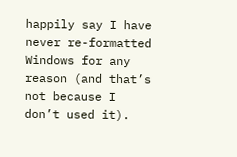happily say I have never re-formatted Windows for any reason (and that’s not because I don’t used it).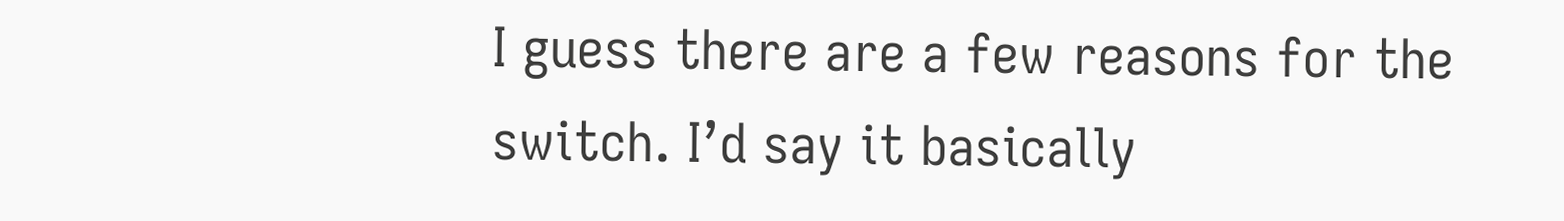I guess there are a few reasons for the switch. I’d say it basically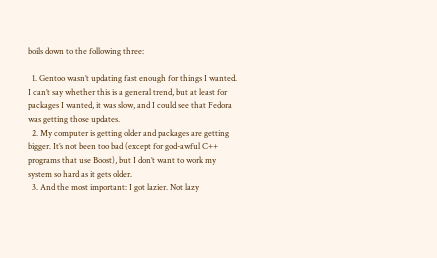boils down to the following three:

  1. Gentoo wasn’t updating fast enough for things I wanted. I can’t say whether this is a general trend, but at least for packages I wanted, it was slow, and I could see that Fedora was getting those updates.
  2. My computer is getting older and packages are getting bigger. It’s not been too bad (except for god-awful C++ programs that use Boost), but I don’t want to work my system so hard as it gets older.
  3. And the most important: I got lazier. Not lazy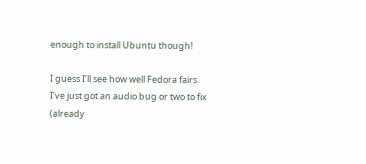enough to install Ubuntu though!

I guess I’ll see how well Fedora fairs. I’ve just got an audio bug or two to fix (already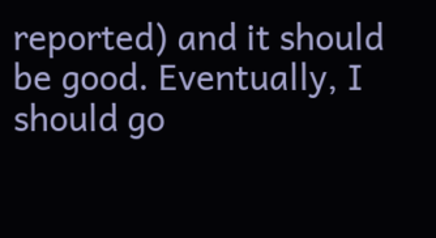reported) and it should be good. Eventually, I should go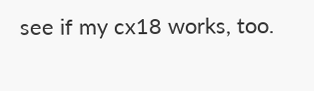see if my cx18 works, too.